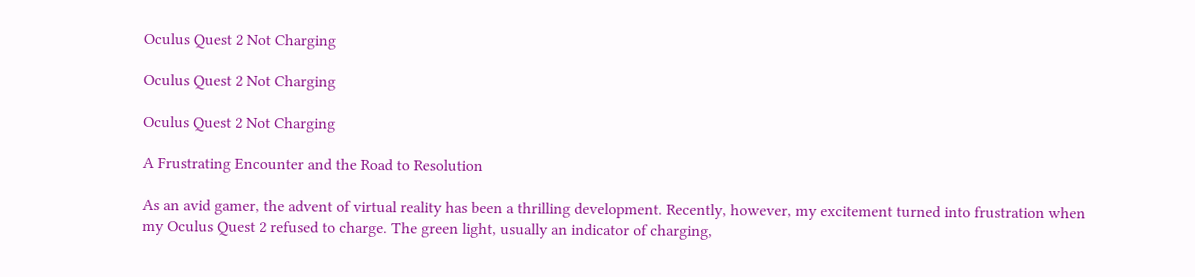Oculus Quest 2 Not Charging

Oculus Quest 2 Not Charging

Oculus Quest 2 Not Charging

A Frustrating Encounter and the Road to Resolution

As an avid gamer, the advent of virtual reality has been a thrilling development. Recently, however, my excitement turned into frustration when my Oculus Quest 2 refused to charge. The green light, usually an indicator of charging,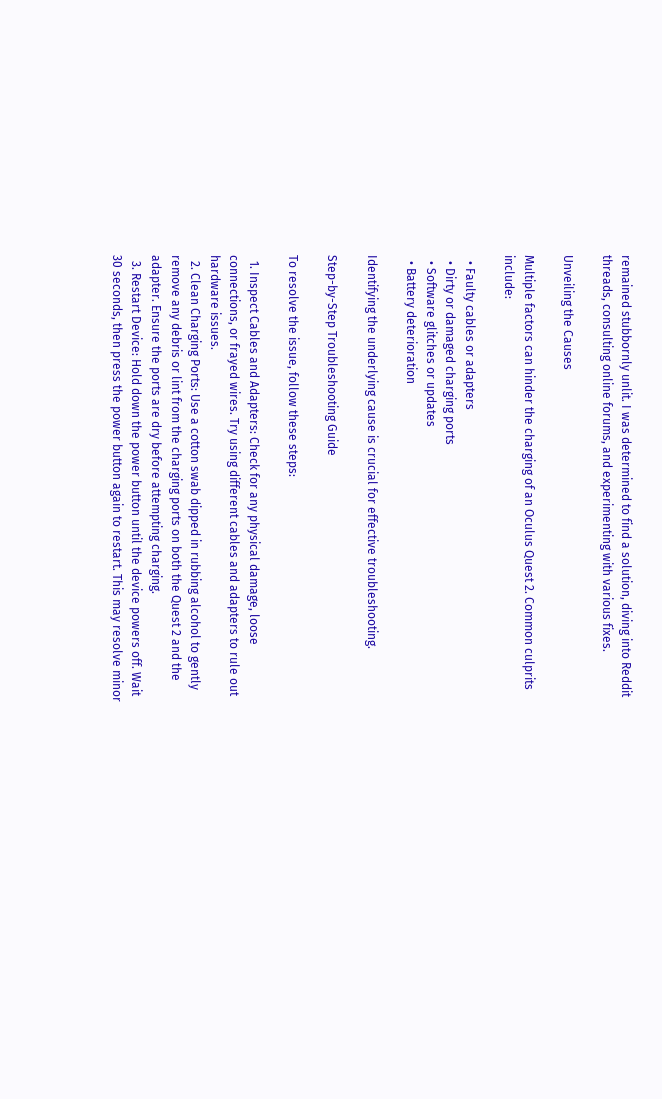remained stubbornly unlit. I was determined to find a solution, diving into Reddit threads, consulting online forums, and experimenting with various fixes.

Unveiling the Causes

Multiple factors can hinder the charging of an Oculus Quest 2. Common culprits include:

  • Faulty cables or adapters
  • Dirty or damaged charging ports
  • Software glitches or updates
  • Battery deterioration

Identifying the underlying cause is crucial for effective troubleshooting.

Step-by-Step Troubleshooting Guide

To resolve the issue, follow these steps:

  1. Inspect Cables and Adapters: Check for any physical damage, loose connections, or frayed wires. Try using different cables and adapters to rule out hardware issues.
  2. Clean Charging Ports: Use a cotton swab dipped in rubbing alcohol to gently remove any debris or lint from the charging ports on both the Quest 2 and the adapter. Ensure the ports are dry before attempting charging.
  3. Restart Device: Hold down the power button until the device powers off. Wait 30 seconds, then press the power button again to restart. This may resolve minor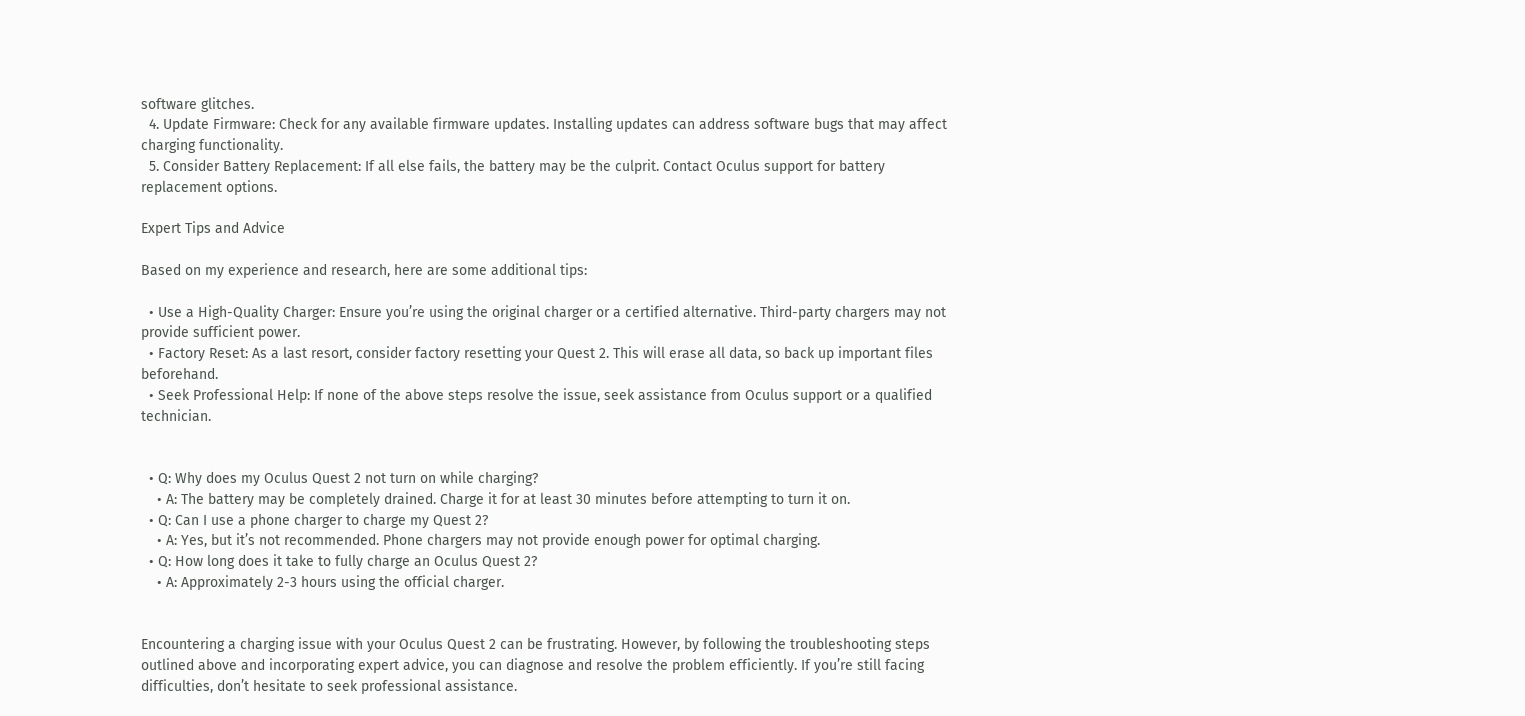software glitches.
  4. Update Firmware: Check for any available firmware updates. Installing updates can address software bugs that may affect charging functionality.
  5. Consider Battery Replacement: If all else fails, the battery may be the culprit. Contact Oculus support for battery replacement options.

Expert Tips and Advice

Based on my experience and research, here are some additional tips:

  • Use a High-Quality Charger: Ensure you’re using the original charger or a certified alternative. Third-party chargers may not provide sufficient power.
  • Factory Reset: As a last resort, consider factory resetting your Quest 2. This will erase all data, so back up important files beforehand.
  • Seek Professional Help: If none of the above steps resolve the issue, seek assistance from Oculus support or a qualified technician.


  • Q: Why does my Oculus Quest 2 not turn on while charging?
    • A: The battery may be completely drained. Charge it for at least 30 minutes before attempting to turn it on.
  • Q: Can I use a phone charger to charge my Quest 2?
    • A: Yes, but it’s not recommended. Phone chargers may not provide enough power for optimal charging.
  • Q: How long does it take to fully charge an Oculus Quest 2?
    • A: Approximately 2-3 hours using the official charger.


Encountering a charging issue with your Oculus Quest 2 can be frustrating. However, by following the troubleshooting steps outlined above and incorporating expert advice, you can diagnose and resolve the problem efficiently. If you’re still facing difficulties, don’t hesitate to seek professional assistance.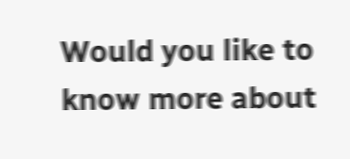Would you like to know more about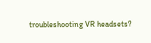troubleshooting VR headsets?